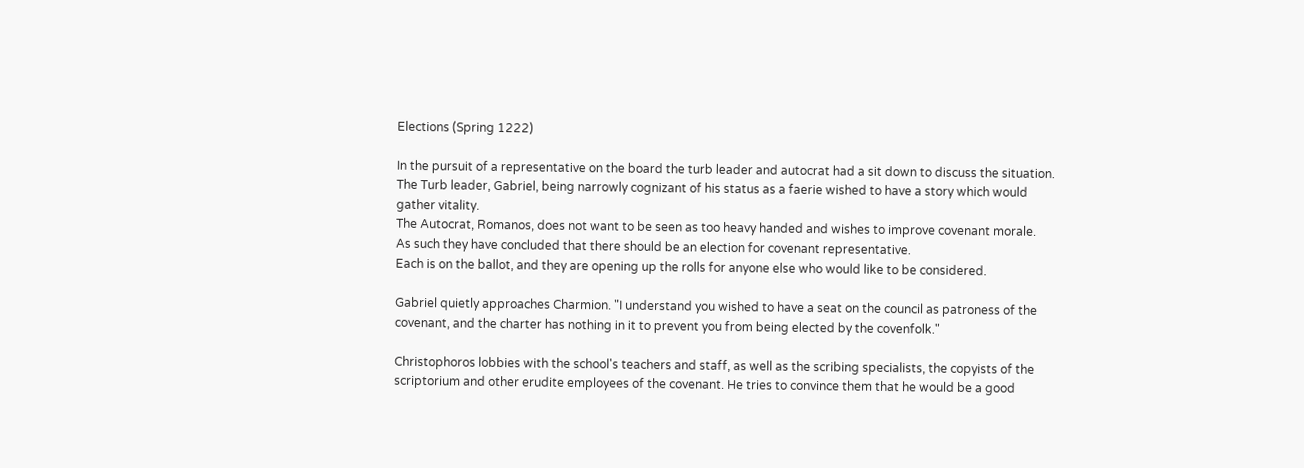Elections (Spring 1222)

In the pursuit of a representative on the board the turb leader and autocrat had a sit down to discuss the situation. The Turb leader, Gabriel, being narrowly cognizant of his status as a faerie wished to have a story which would gather vitality.
The Autocrat, Romanos, does not want to be seen as too heavy handed and wishes to improve covenant morale.
As such they have concluded that there should be an election for covenant representative.
Each is on the ballot, and they are opening up the rolls for anyone else who would like to be considered.

Gabriel quietly approaches Charmion. "I understand you wished to have a seat on the council as patroness of the covenant, and the charter has nothing in it to prevent you from being elected by the covenfolk."

Christophoros lobbies with the school's teachers and staff, as well as the scribing specialists, the copyists of the scriptorium and other erudite employees of the covenant. He tries to convince them that he would be a good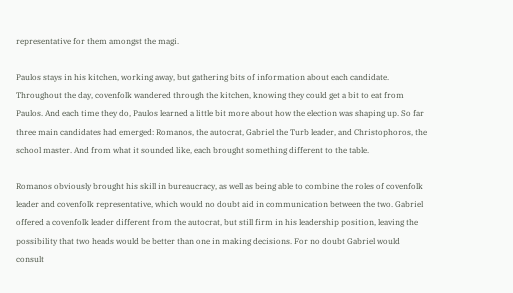representative for them amongst the magi.

Paulos stays in his kitchen, working away, but gathering bits of information about each candidate. Throughout the day, covenfolk wandered through the kitchen, knowing they could get a bit to eat from Paulos. And each time they do, Paulos learned a little bit more about how the election was shaping up. So far three main candidates had emerged: Romanos, the autocrat, Gabriel the Turb leader, and Christophoros, the school master. And from what it sounded like, each brought something different to the table.

Romanos obviously brought his skill in bureaucracy, as well as being able to combine the roles of covenfolk leader and covenfolk representative, which would no doubt aid in communication between the two. Gabriel offered a covenfolk leader different from the autocrat, but still firm in his leadership position, leaving the possibility that two heads would be better than one in making decisions. For no doubt Gabriel would consult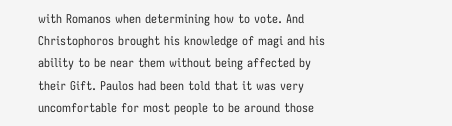with Romanos when determining how to vote. And Christophoros brought his knowledge of magi and his ability to be near them without being affected by their Gift. Paulos had been told that it was very uncomfortable for most people to be around those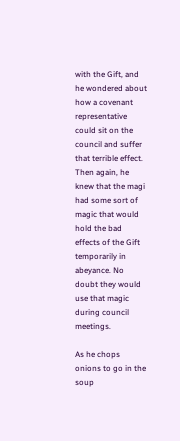with the Gift, and he wondered about how a covenant representative could sit on the council and suffer that terrible effect. Then again, he knew that the magi had some sort of magic that would hold the bad effects of the Gift temporarily in abeyance. No doubt they would use that magic during council meetings.

As he chops onions to go in the soup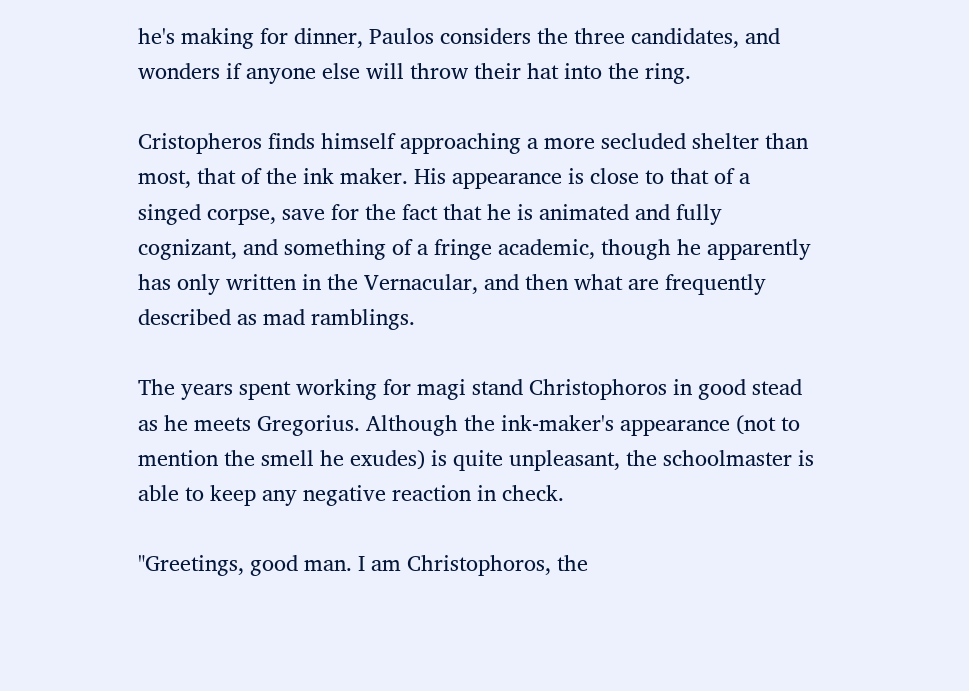he's making for dinner, Paulos considers the three candidates, and wonders if anyone else will throw their hat into the ring.

Cristopheros finds himself approaching a more secluded shelter than most, that of the ink maker. His appearance is close to that of a singed corpse, save for the fact that he is animated and fully cognizant, and something of a fringe academic, though he apparently has only written in the Vernacular, and then what are frequently described as mad ramblings.

The years spent working for magi stand Christophoros in good stead as he meets Gregorius. Although the ink-maker's appearance (not to mention the smell he exudes) is quite unpleasant, the schoolmaster is able to keep any negative reaction in check.

"Greetings, good man. I am Christophoros, the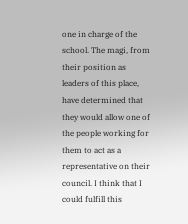one in charge of the school. The magi, from their position as leaders of this place, have determined that they would allow one of the people working for them to act as a representative on their council. I think that I could fulfill this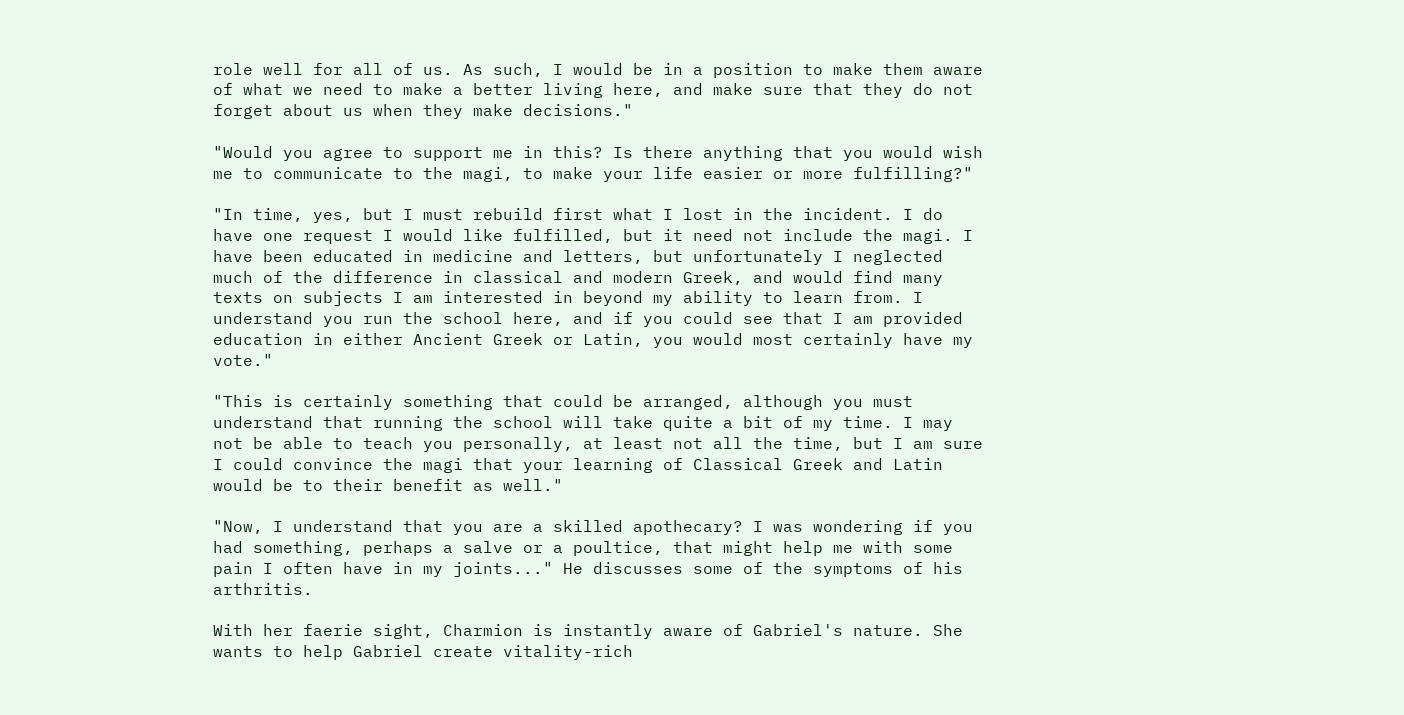role well for all of us. As such, I would be in a position to make them aware of what we need to make a better living here, and make sure that they do not forget about us when they make decisions."

"Would you agree to support me in this? Is there anything that you would wish me to communicate to the magi, to make your life easier or more fulfilling?"

"In time, yes, but I must rebuild first what I lost in the incident. I do have one request I would like fulfilled, but it need not include the magi. I have been educated in medicine and letters, but unfortunately I neglected much of the difference in classical and modern Greek, and would find many texts on subjects I am interested in beyond my ability to learn from. I understand you run the school here, and if you could see that I am provided education in either Ancient Greek or Latin, you would most certainly have my vote."

"This is certainly something that could be arranged, although you must understand that running the school will take quite a bit of my time. I may not be able to teach you personally, at least not all the time, but I am sure I could convince the magi that your learning of Classical Greek and Latin would be to their benefit as well."

"Now, I understand that you are a skilled apothecary? I was wondering if you had something, perhaps a salve or a poultice, that might help me with some pain I often have in my joints..." He discusses some of the symptoms of his arthritis.

With her faerie sight, Charmion is instantly aware of Gabriel's nature. She wants to help Gabriel create vitality-rich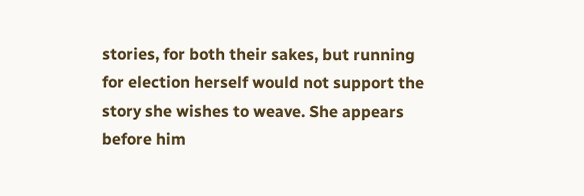stories, for both their sakes, but running for election herself would not support the story she wishes to weave. She appears before him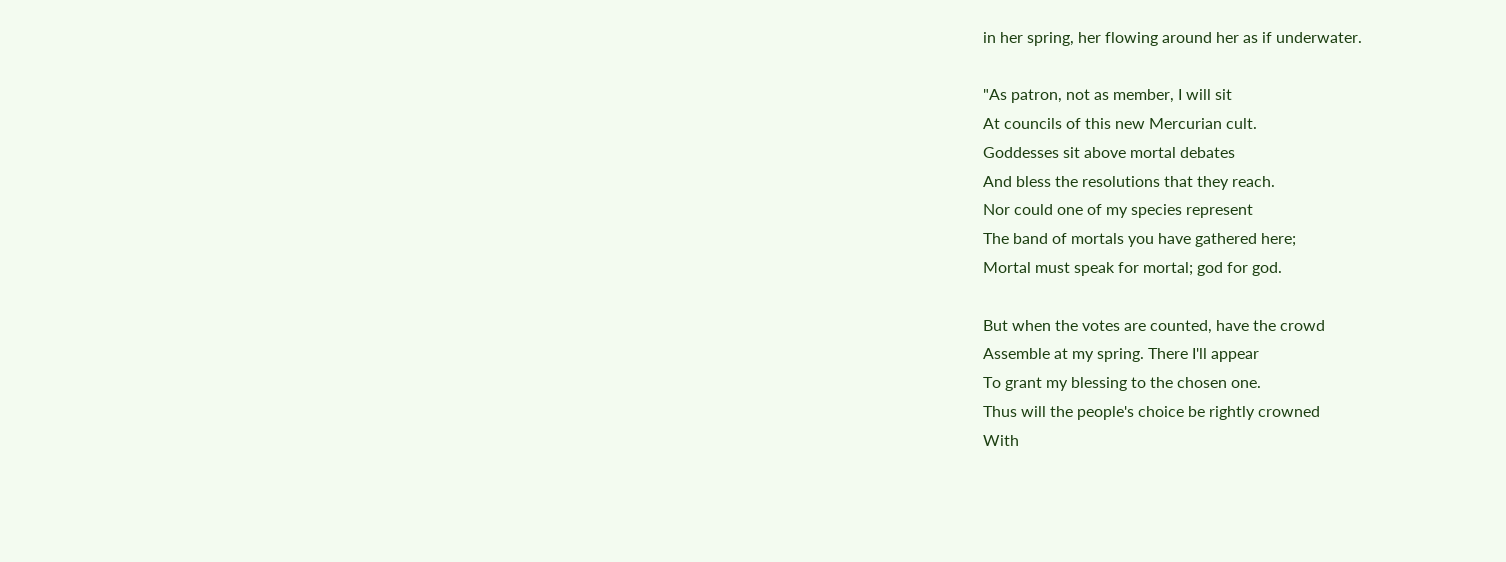in her spring, her flowing around her as if underwater.

"As patron, not as member, I will sit
At councils of this new Mercurian cult.
Goddesses sit above mortal debates
And bless the resolutions that they reach.
Nor could one of my species represent
The band of mortals you have gathered here;
Mortal must speak for mortal; god for god.

But when the votes are counted, have the crowd
Assemble at my spring. There I'll appear
To grant my blessing to the chosen one.
Thus will the people's choice be rightly crowned
With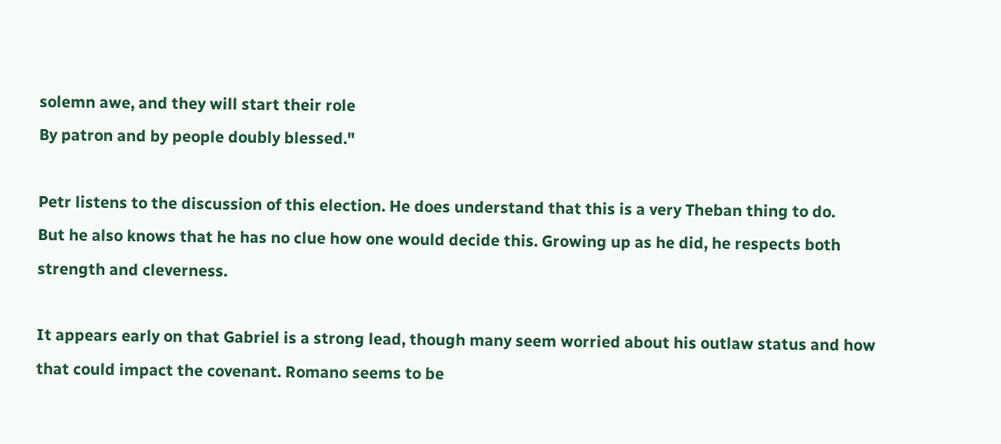solemn awe, and they will start their role
By patron and by people doubly blessed."

Petr listens to the discussion of this election. He does understand that this is a very Theban thing to do.
But he also knows that he has no clue how one would decide this. Growing up as he did, he respects both strength and cleverness.

It appears early on that Gabriel is a strong lead, though many seem worried about his outlaw status and how that could impact the covenant. Romano seems to be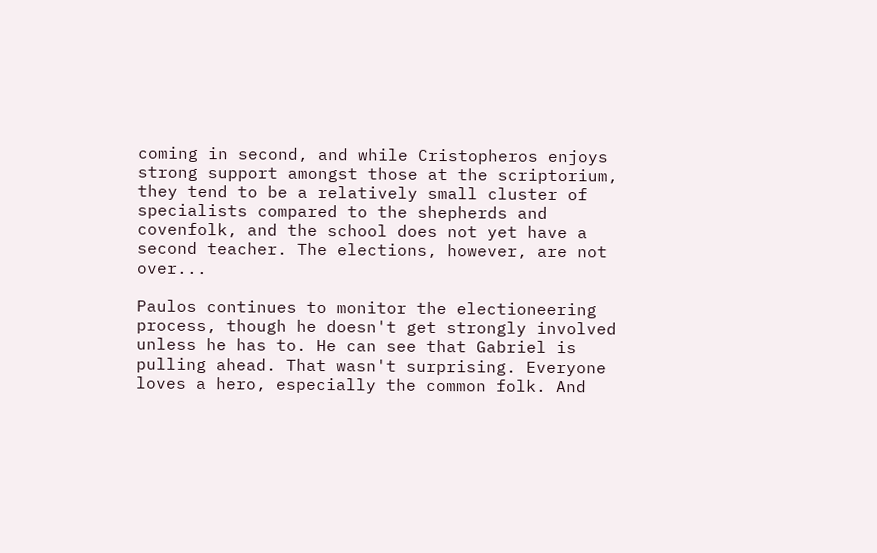coming in second, and while Cristopheros enjoys strong support amongst those at the scriptorium, they tend to be a relatively small cluster of specialists compared to the shepherds and covenfolk, and the school does not yet have a second teacher. The elections, however, are not over...

Paulos continues to monitor the electioneering process, though he doesn't get strongly involved unless he has to. He can see that Gabriel is pulling ahead. That wasn't surprising. Everyone loves a hero, especially the common folk. And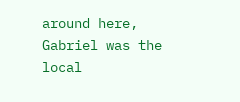around here, Gabriel was the local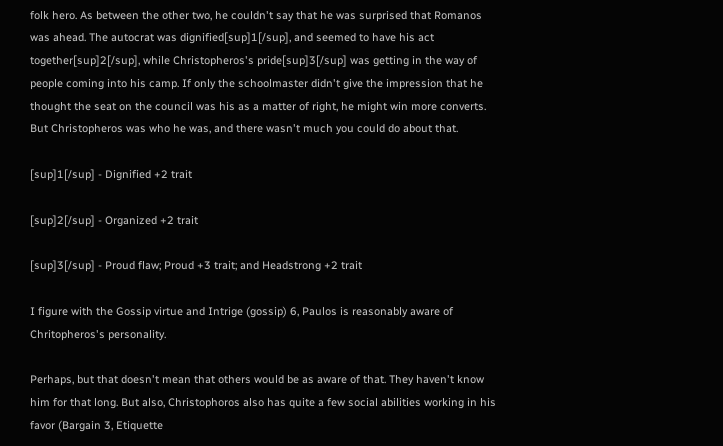folk hero. As between the other two, he couldn't say that he was surprised that Romanos was ahead. The autocrat was dignified[sup]1[/sup], and seemed to have his act together[sup]2[/sup], while Christopheros's pride[sup]3[/sup] was getting in the way of people coming into his camp. If only the schoolmaster didn't give the impression that he thought the seat on the council was his as a matter of right, he might win more converts. But Christopheros was who he was, and there wasn't much you could do about that.

[sup]1[/sup] - Dignified +2 trait

[sup]2[/sup] - Organized +2 trait

[sup]3[/sup] - Proud flaw; Proud +3 trait; and Headstrong +2 trait

I figure with the Gossip virtue and Intrige (gossip) 6, Paulos is reasonably aware of Chritopheros's personality.

Perhaps, but that doesn't mean that others would be as aware of that. They haven't know him for that long. But also, Christophoros also has quite a few social abilities working in his favor (Bargain 3, Etiquette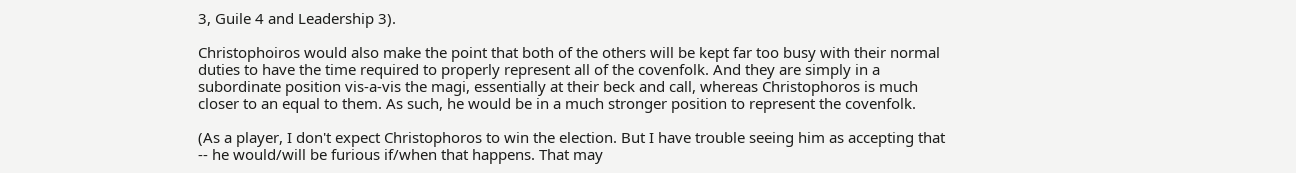3, Guile 4 and Leadership 3).

Christophoiros would also make the point that both of the others will be kept far too busy with their normal duties to have the time required to properly represent all of the covenfolk. And they are simply in a subordinate position vis-a-vis the magi, essentially at their beck and call, whereas Christophoros is much closer to an equal to them. As such, he would be in a much stronger position to represent the covenfolk.

(As a player, I don't expect Christophoros to win the election. But I have trouble seeing him as accepting that -- he would/will be furious if/when that happens. That may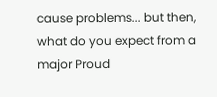cause problems... but then, what do you expect from a major Proud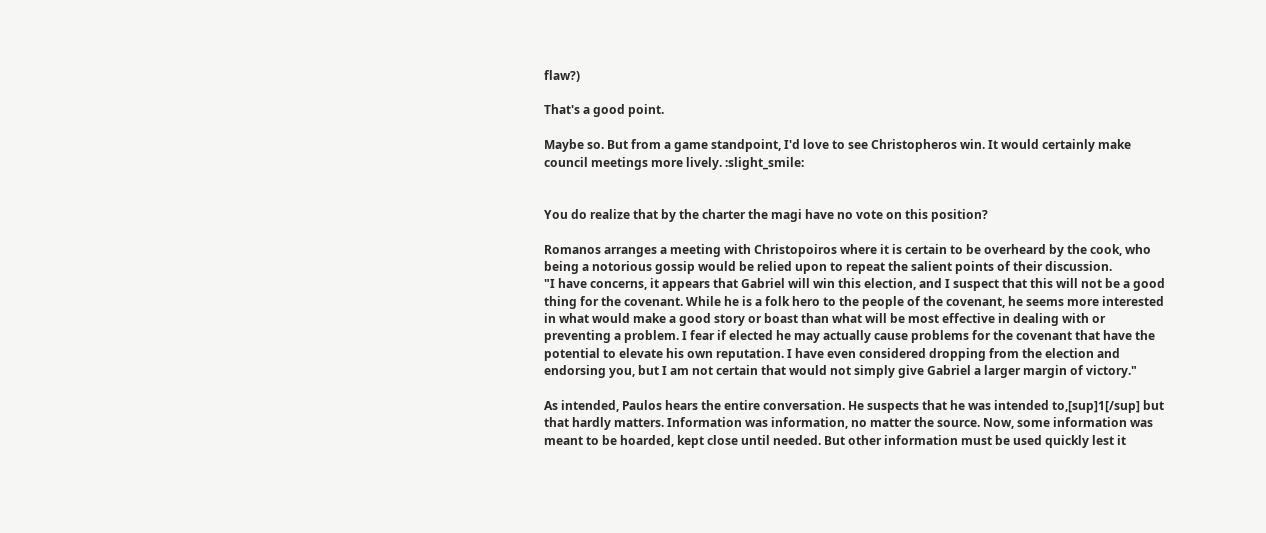flaw?)

That's a good point.

Maybe so. But from a game standpoint, I'd love to see Christopheros win. It would certainly make council meetings more lively. :slight_smile:


You do realize that by the charter the magi have no vote on this position?

Romanos arranges a meeting with Christopoiros where it is certain to be overheard by the cook, who being a notorious gossip would be relied upon to repeat the salient points of their discussion.
"I have concerns, it appears that Gabriel will win this election, and I suspect that this will not be a good thing for the covenant. While he is a folk hero to the people of the covenant, he seems more interested in what would make a good story or boast than what will be most effective in dealing with or preventing a problem. I fear if elected he may actually cause problems for the covenant that have the potential to elevate his own reputation. I have even considered dropping from the election and endorsing you, but I am not certain that would not simply give Gabriel a larger margin of victory."

As intended, Paulos hears the entire conversation. He suspects that he was intended to,[sup]1[/sup] but that hardly matters. Information was information, no matter the source. Now, some information was meant to be hoarded, kept close until needed. But other information must be used quickly lest it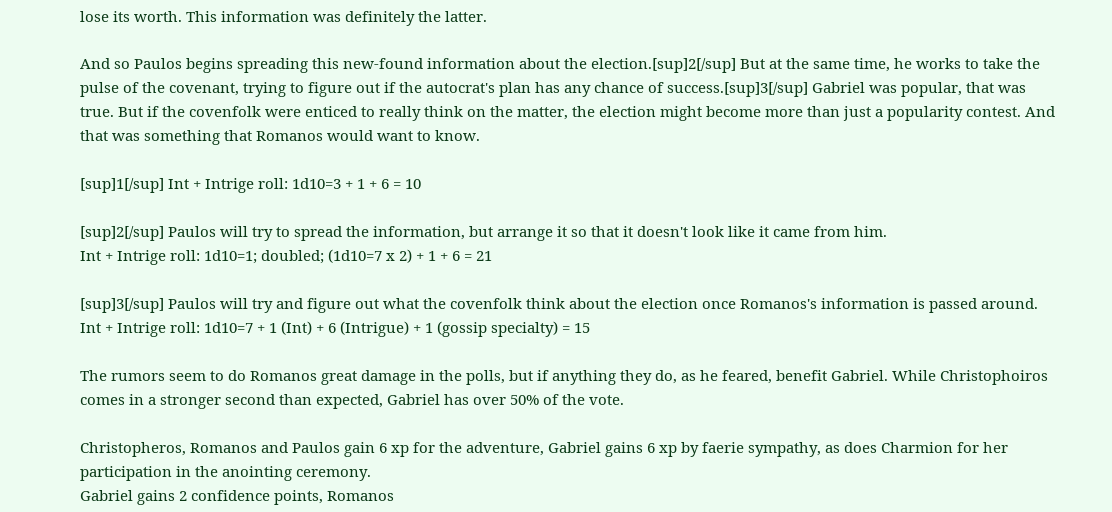lose its worth. This information was definitely the latter.

And so Paulos begins spreading this new-found information about the election.[sup]2[/sup] But at the same time, he works to take the pulse of the covenant, trying to figure out if the autocrat's plan has any chance of success.[sup]3[/sup] Gabriel was popular, that was true. But if the covenfolk were enticed to really think on the matter, the election might become more than just a popularity contest. And that was something that Romanos would want to know.

[sup]1[/sup] Int + Intrige roll: 1d10=3 + 1 + 6 = 10

[sup]2[/sup] Paulos will try to spread the information, but arrange it so that it doesn't look like it came from him.
Int + Intrige roll: 1d10=1; doubled; (1d10=7 x 2) + 1 + 6 = 21

[sup]3[/sup] Paulos will try and figure out what the covenfolk think about the election once Romanos's information is passed around.
Int + Intrige roll: 1d10=7 + 1 (Int) + 6 (Intrigue) + 1 (gossip specialty) = 15

The rumors seem to do Romanos great damage in the polls, but if anything they do, as he feared, benefit Gabriel. While Christophoiros comes in a stronger second than expected, Gabriel has over 50% of the vote.

Christopheros, Romanos and Paulos gain 6 xp for the adventure, Gabriel gains 6 xp by faerie sympathy, as does Charmion for her participation in the anointing ceremony.
Gabriel gains 2 confidence points, Romanos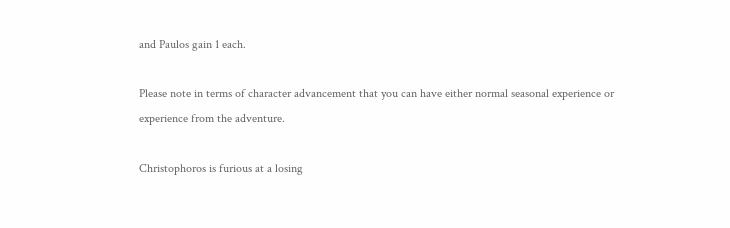and Paulos gain 1 each.

Please note in terms of character advancement that you can have either normal seasonal experience or experience from the adventure.

Christophoros is furious at a losing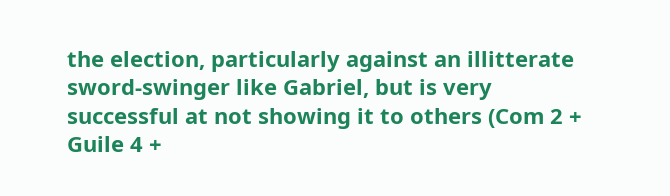the election, particularly against an illitterate sword-swinger like Gabriel, but is very successful at not showing it to others (Com 2 + Guile 4 +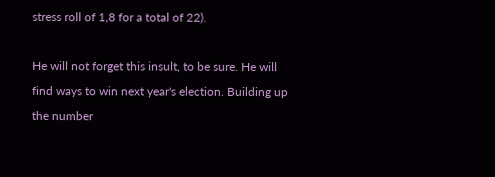stress roll of 1,8 for a total of 22).

He will not forget this insult, to be sure. He will find ways to win next year's election. Building up the number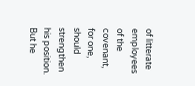of litterate employees of the covenant, for one, should strengthen his position. But he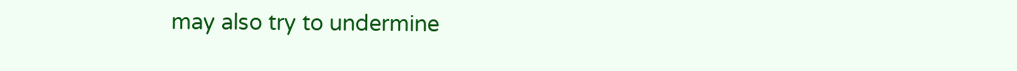may also try to undermine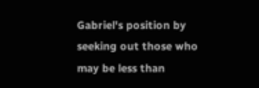Gabriel's position by seeking out those who may be less than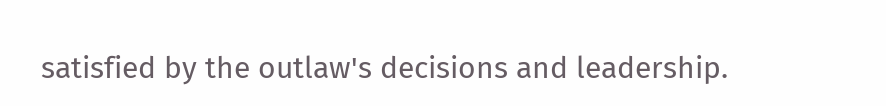satisfied by the outlaw's decisions and leadership.